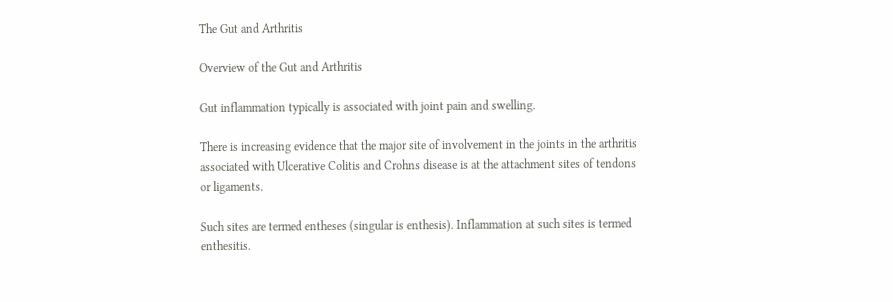The Gut and Arthritis

Overview of the Gut and Arthritis

Gut inflammation typically is associated with joint pain and swelling.

There is increasing evidence that the major site of involvement in the joints in the arthritis associated with Ulcerative Colitis and Crohns disease is at the attachment sites of tendons or ligaments.

Such sites are termed entheses (singular is enthesis). Inflammation at such sites is termed enthesitis.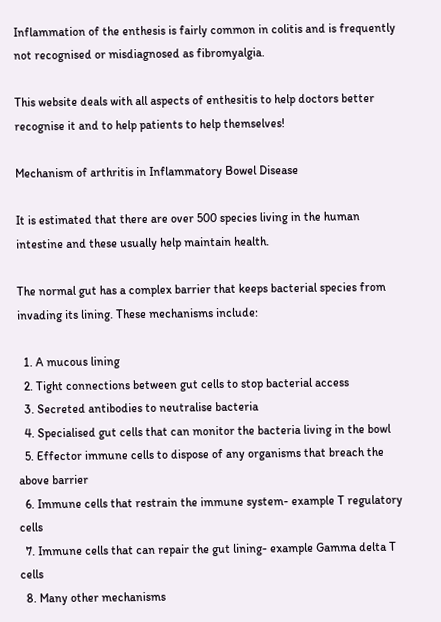Inflammation of the enthesis is fairly common in colitis and is frequently not recognised or misdiagnosed as fibromyalgia.

This website deals with all aspects of enthesitis to help doctors better recognise it and to help patients to help themselves!

Mechanism of arthritis in Inflammatory Bowel Disease

It is estimated that there are over 500 species living in the human intestine and these usually help maintain health.

The normal gut has a complex barrier that keeps bacterial species from invading its lining. These mechanisms include:

  1. A mucous lining
  2. Tight connections between gut cells to stop bacterial access
  3. Secreted antibodies to neutralise bacteria
  4. Specialised gut cells that can monitor the bacteria living in the bowl
  5. Effector immune cells to dispose of any organisms that breach the above barrier
  6. Immune cells that restrain the immune system- example T regulatory cells
  7. Immune cells that can repair the gut lining- example Gamma delta T cells
  8. Many other mechanisms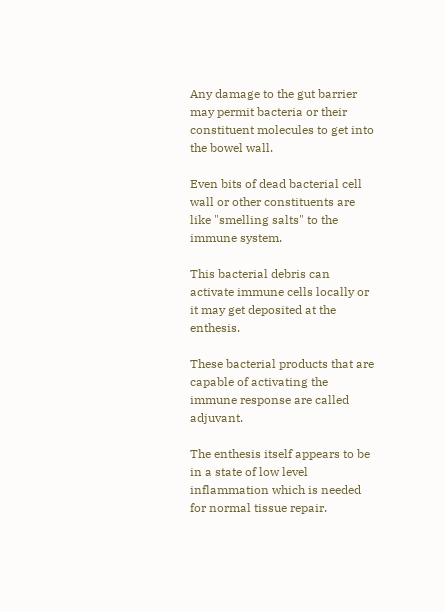Any damage to the gut barrier may permit bacteria or their constituent molecules to get into the bowel wall.

Even bits of dead bacterial cell wall or other constituents are like "smelling salts" to the immune system.

This bacterial debris can activate immune cells locally or it may get deposited at the enthesis.

These bacterial products that are capable of activating the immune response are called adjuvant.

The enthesis itself appears to be in a state of low level inflammation which is needed for normal tissue repair.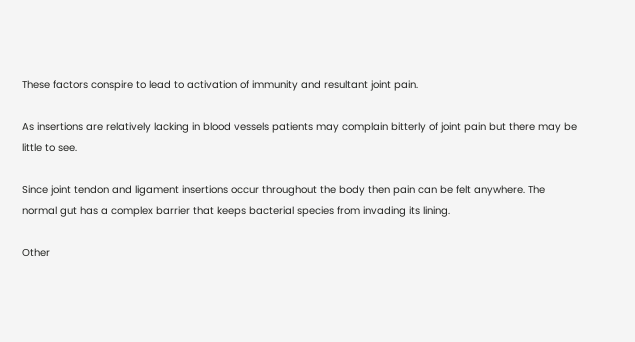These factors conspire to lead to activation of immunity and resultant joint pain.

As insertions are relatively lacking in blood vessels patients may complain bitterly of joint pain but there may be little to see.

Since joint tendon and ligament insertions occur throughout the body then pain can be felt anywhere. The normal gut has a complex barrier that keeps bacterial species from invading its lining.

Other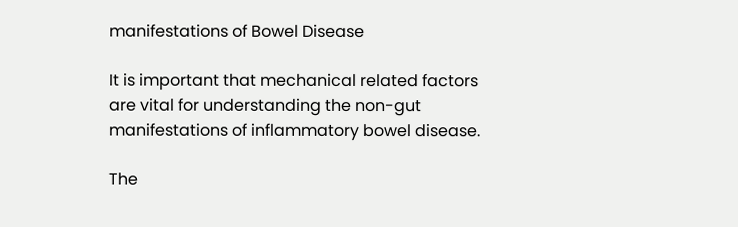manifestations of Bowel Disease

It is important that mechanical related factors are vital for understanding the non-gut manifestations of inflammatory bowel disease.

The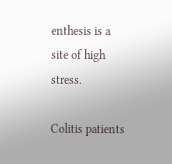enthesis is a site of high stress.

Colitis patients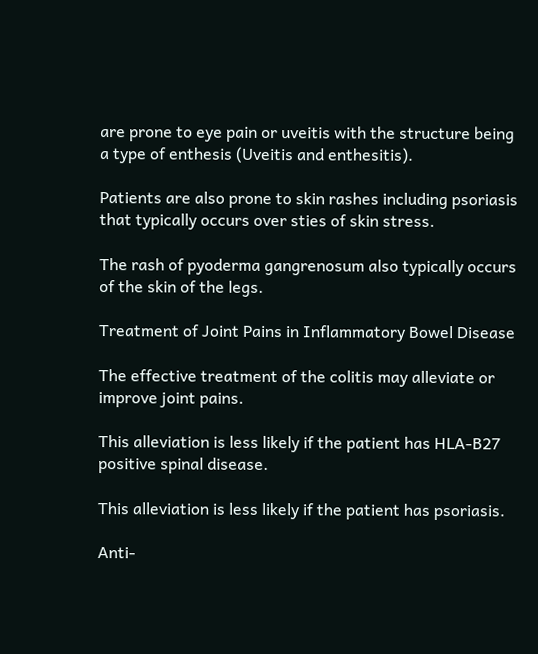are prone to eye pain or uveitis with the structure being a type of enthesis (Uveitis and enthesitis).

Patients are also prone to skin rashes including psoriasis that typically occurs over sties of skin stress.

The rash of pyoderma gangrenosum also typically occurs of the skin of the legs.

Treatment of Joint Pains in Inflammatory Bowel Disease

The effective treatment of the colitis may alleviate or improve joint pains.

This alleviation is less likely if the patient has HLA-B27 positive spinal disease.

This alleviation is less likely if the patient has psoriasis.

Anti-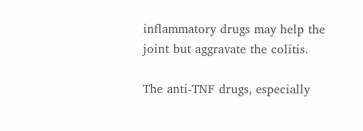inflammatory drugs may help the joint but aggravate the colitis.

The anti-TNF drugs, especially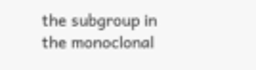the subgroup in the monoclonal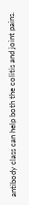antibody class can help both the colitis and joint pains.